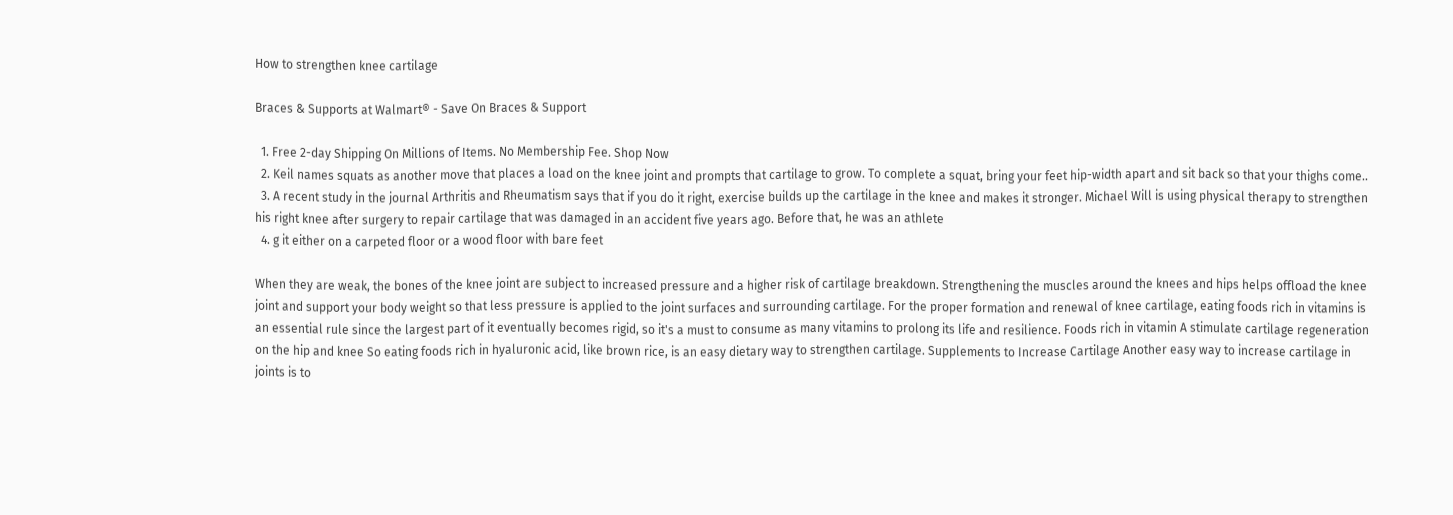How to strengthen knee cartilage

Braces & Supports at Walmart® - Save On Braces & Support

  1. Free 2-day Shipping On Millions of Items. No Membership Fee. Shop Now
  2. Keil names squats as another move that places a load on the knee joint and prompts that cartilage to grow. To complete a squat, bring your feet hip-width apart and sit back so that your thighs come..
  3. A recent study in the journal Arthritis and Rheumatism says that if you do it right, exercise builds up the cartilage in the knee and makes it stronger. Michael Will is using physical therapy to strengthen his right knee after surgery to repair cartilage that was damaged in an accident five years ago. Before that, he was an athlete
  4. g it either on a carpeted floor or a wood floor with bare feet

When they are weak, the bones of the knee joint are subject to increased pressure and a higher risk of cartilage breakdown. Strengthening the muscles around the knees and hips helps offload the knee joint and support your body weight so that less pressure is applied to the joint surfaces and surrounding cartilage. For the proper formation and renewal of knee cartilage, eating foods rich in vitamins is an essential rule since the largest part of it eventually becomes rigid, so it's a must to consume as many vitamins to prolong its life and resilience. Foods rich in vitamin A stimulate cartilage regeneration on the hip and knee So eating foods rich in hyaluronic acid, like brown rice, is an easy dietary way to strengthen cartilage. Supplements to Increase Cartilage Another easy way to increase cartilage in joints is to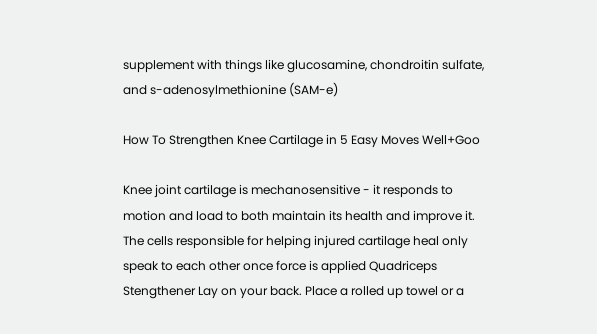supplement with things like glucosamine, chondroitin sulfate, and s-adenosylmethionine (SAM-e)

How To Strengthen Knee Cartilage in 5 Easy Moves Well+Goo

Knee joint cartilage is mechanosensitive - it responds to motion and load to both maintain its health and improve it. The cells responsible for helping injured cartilage heal only speak to each other once force is applied Quadriceps Stengthener Lay on your back. Place a rolled up towel or a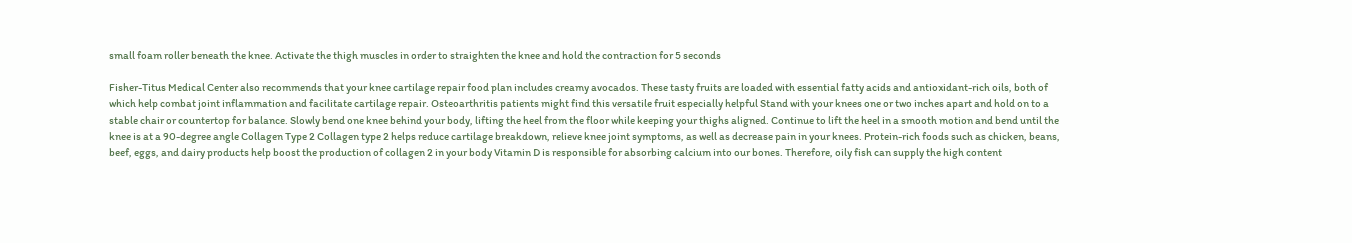small foam roller beneath the knee. Activate the thigh muscles in order to straighten the knee and hold the contraction for 5 seconds

Fisher-Titus Medical Center also recommends that your knee cartilage repair food plan includes creamy avocados. These tasty fruits are loaded with essential fatty acids and antioxidant-rich oils, both of which help combat joint inflammation and facilitate cartilage repair. Osteoarthritis patients might find this versatile fruit especially helpful Stand with your knees one or two inches apart and hold on to a stable chair or countertop for balance. Slowly bend one knee behind your body, lifting the heel from the floor while keeping your thighs aligned. Continue to lift the heel in a smooth motion and bend until the knee is at a 90-degree angle Collagen Type 2 Collagen type 2 helps reduce cartilage breakdown, relieve knee joint symptoms, as well as decrease pain in your knees. Protein-rich foods such as chicken, beans, beef, eggs, and dairy products help boost the production of collagen 2 in your body Vitamin D is responsible for absorbing calcium into our bones. Therefore, oily fish can supply the high content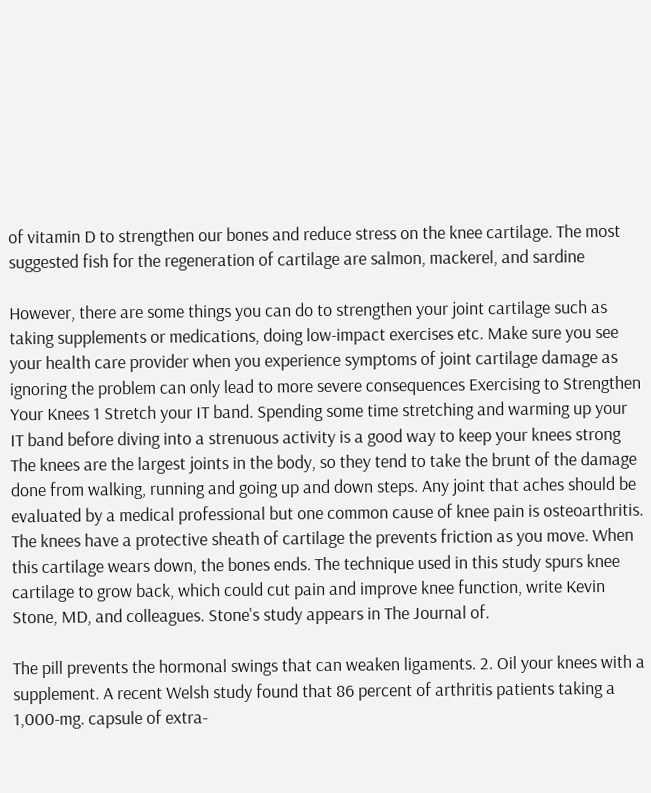of vitamin D to strengthen our bones and reduce stress on the knee cartilage. The most suggested fish for the regeneration of cartilage are salmon, mackerel, and sardine

However, there are some things you can do to strengthen your joint cartilage such as taking supplements or medications, doing low-impact exercises etc. Make sure you see your health care provider when you experience symptoms of joint cartilage damage as ignoring the problem can only lead to more severe consequences Exercising to Strengthen Your Knees 1 Stretch your IT band. Spending some time stretching and warming up your IT band before diving into a strenuous activity is a good way to keep your knees strong The knees are the largest joints in the body, so they tend to take the brunt of the damage done from walking, running and going up and down steps. Any joint that aches should be evaluated by a medical professional but one common cause of knee pain is osteoarthritis. The knees have a protective sheath of cartilage the prevents friction as you move. When this cartilage wears down, the bones ends. The technique used in this study spurs knee cartilage to grow back, which could cut pain and improve knee function, write Kevin Stone, MD, and colleagues. Stone's study appears in The Journal of.

The pill prevents the hormonal swings that can weaken ligaments. 2. Oil your knees with a supplement. A recent Welsh study found that 86 percent of arthritis patients taking a 1,000-mg. capsule of extra-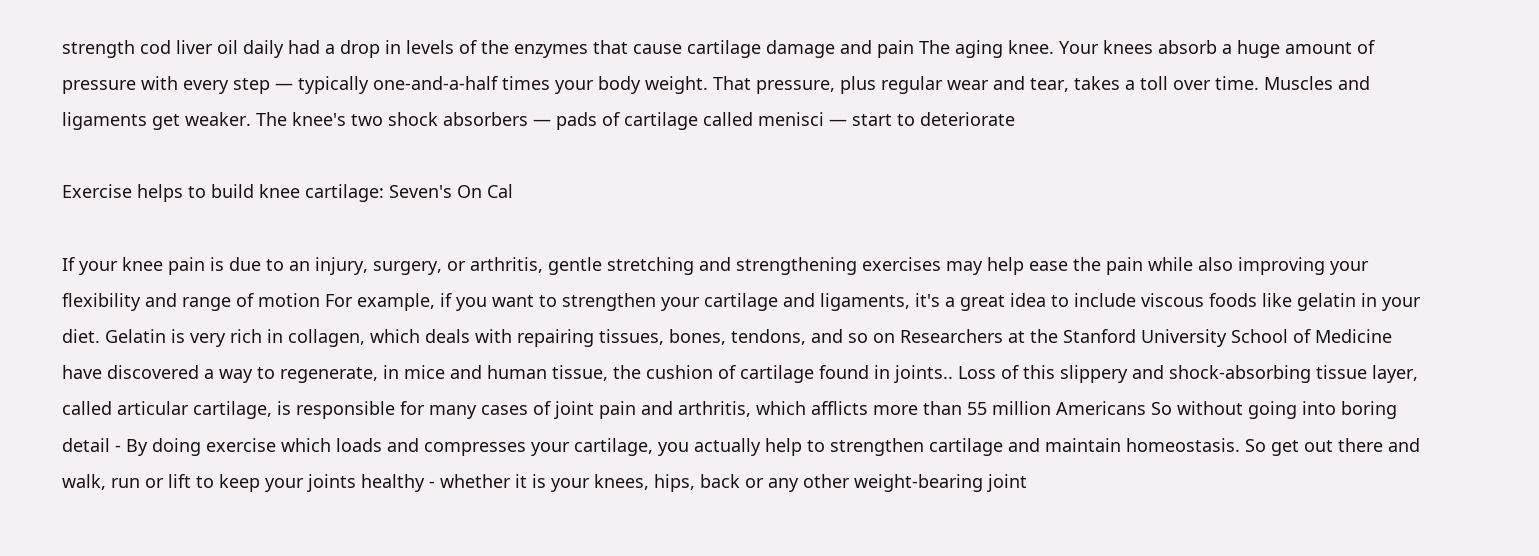strength cod liver oil daily had a drop in levels of the enzymes that cause cartilage damage and pain The aging knee. Your knees absorb a huge amount of pressure with every step — typically one-and-a-half times your body weight. That pressure, plus regular wear and tear, takes a toll over time. Muscles and ligaments get weaker. The knee's two shock absorbers — pads of cartilage called menisci — start to deteriorate

Exercise helps to build knee cartilage: Seven's On Cal

If your knee pain is due to an injury, surgery, or arthritis, gentle stretching and strengthening exercises may help ease the pain while also improving your flexibility and range of motion For example, if you want to strengthen your cartilage and ligaments, it's a great idea to include viscous foods like gelatin in your diet. Gelatin is very rich in collagen, which deals with repairing tissues, bones, tendons, and so on Researchers at the Stanford University School of Medicine have discovered a way to regenerate, in mice and human tissue, the cushion of cartilage found in joints.. Loss of this slippery and shock-absorbing tissue layer, called articular cartilage, is responsible for many cases of joint pain and arthritis, which afflicts more than 55 million Americans So without going into boring detail - By doing exercise which loads and compresses your cartilage, you actually help to strengthen cartilage and maintain homeostasis. So get out there and walk, run or lift to keep your joints healthy - whether it is your knees, hips, back or any other weight-bearing joint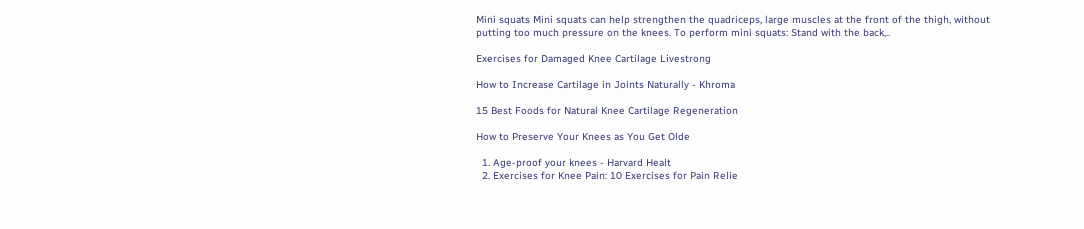Mini squats Mini squats can help strengthen the quadriceps, large muscles at the front of the thigh, without putting too much pressure on the knees. To perform mini squats: Stand with the back,..

Exercises for Damaged Knee Cartilage Livestrong

How to Increase Cartilage in Joints Naturally - Khroma

15 Best Foods for Natural Knee Cartilage Regeneration

How to Preserve Your Knees as You Get Olde

  1. Age-proof your knees - Harvard Healt
  2. Exercises for Knee Pain: 10 Exercises for Pain Relie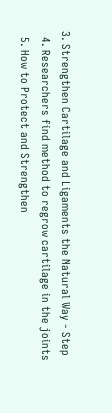3. Strengthen Cartilage and Ligaments the Natural Way - Step
  4. Researchers find method to regrow cartilage in the joints
  5. How to Protect and Strengthen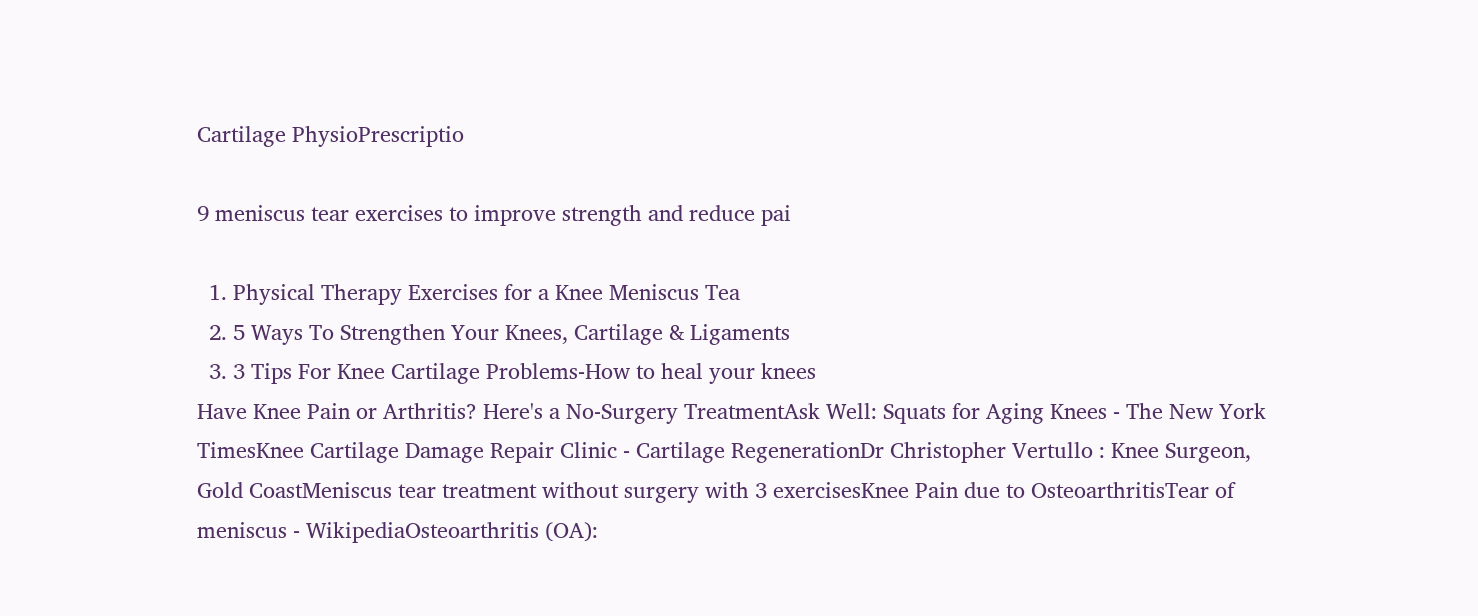Cartilage PhysioPrescriptio

9 meniscus tear exercises to improve strength and reduce pai

  1. Physical Therapy Exercises for a Knee Meniscus Tea
  2. 5 Ways To Strengthen Your Knees, Cartilage & Ligaments
  3. 3 Tips For Knee Cartilage Problems-How to heal your knees
Have Knee Pain or Arthritis? Here's a No-Surgery TreatmentAsk Well: Squats for Aging Knees - The New York TimesKnee Cartilage Damage Repair Clinic - Cartilage RegenerationDr Christopher Vertullo : Knee Surgeon, Gold CoastMeniscus tear treatment without surgery with 3 exercisesKnee Pain due to OsteoarthritisTear of meniscus - WikipediaOsteoarthritis (OA):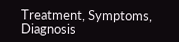Treatment, Symptoms, Diagnosis